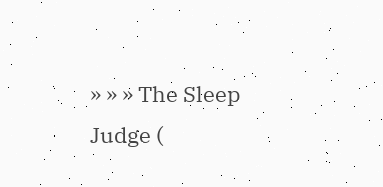» » » The Sleep Judge (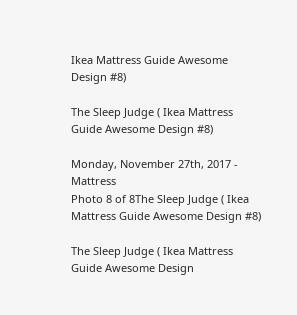Ikea Mattress Guide Awesome Design #8)

The Sleep Judge ( Ikea Mattress Guide Awesome Design #8)

Monday, November 27th, 2017 - Mattress
Photo 8 of 8The Sleep Judge ( Ikea Mattress Guide Awesome Design #8)

The Sleep Judge ( Ikea Mattress Guide Awesome Design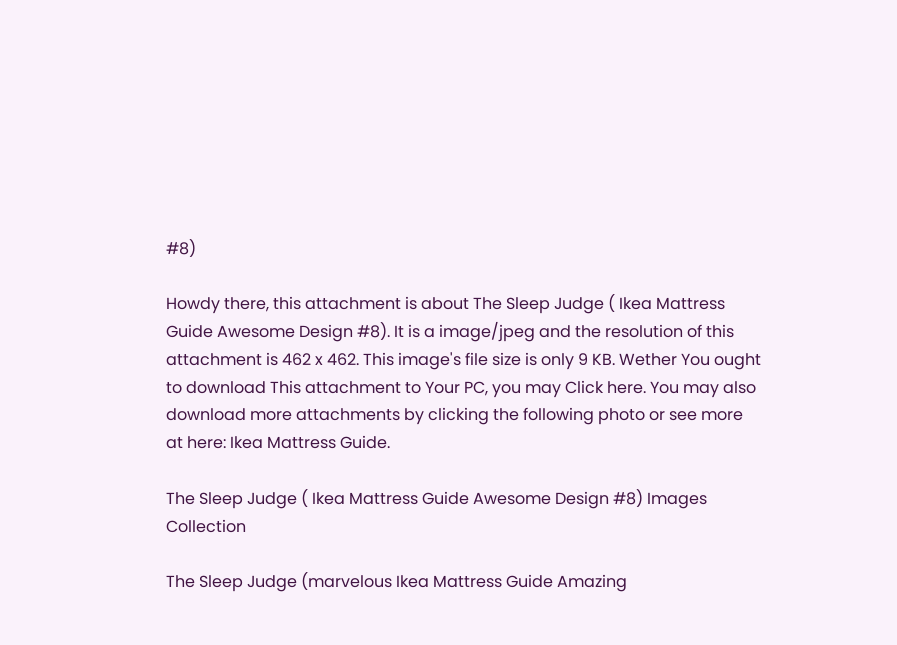#8)

Howdy there, this attachment is about The Sleep Judge ( Ikea Mattress Guide Awesome Design #8). It is a image/jpeg and the resolution of this attachment is 462 x 462. This image's file size is only 9 KB. Wether You ought to download This attachment to Your PC, you may Click here. You may also download more attachments by clicking the following photo or see more at here: Ikea Mattress Guide.

The Sleep Judge ( Ikea Mattress Guide Awesome Design #8) Images Collection

The Sleep Judge (marvelous Ikea Mattress Guide Amazing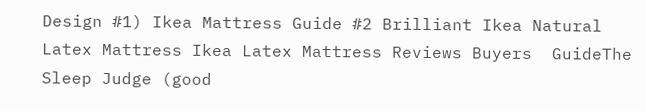Design #1) Ikea Mattress Guide #2 Brilliant Ikea Natural Latex Mattress Ikea Latex Mattress Reviews Buyers  GuideThe Sleep Judge (good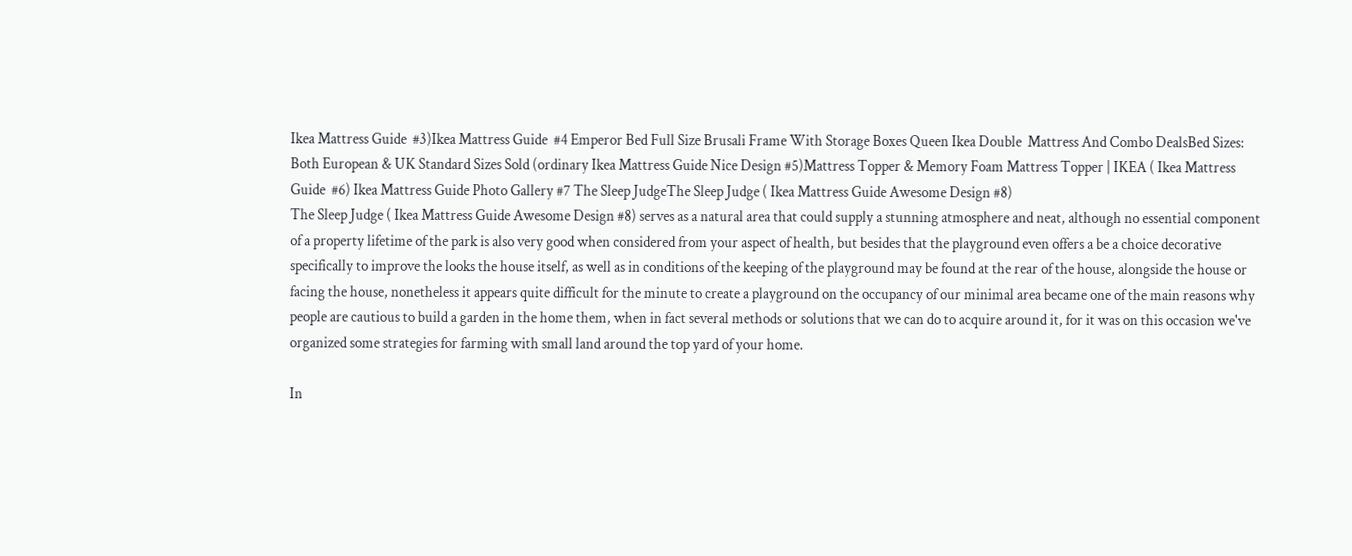Ikea Mattress Guide  #3)Ikea Mattress Guide  #4 Emperor Bed Full Size Brusali Frame With Storage Boxes Queen Ikea Double  Mattress And Combo DealsBed Sizes: Both European & UK Standard Sizes Sold (ordinary Ikea Mattress Guide Nice Design #5)Mattress Topper & Memory Foam Mattress Topper | IKEA ( Ikea Mattress Guide  #6) Ikea Mattress Guide Photo Gallery #7 The Sleep JudgeThe Sleep Judge ( Ikea Mattress Guide Awesome Design #8)
The Sleep Judge ( Ikea Mattress Guide Awesome Design #8) serves as a natural area that could supply a stunning atmosphere and neat, although no essential component of a property lifetime of the park is also very good when considered from your aspect of health, but besides that the playground even offers a be a choice decorative specifically to improve the looks the house itself, as well as in conditions of the keeping of the playground may be found at the rear of the house, alongside the house or facing the house, nonetheless it appears quite difficult for the minute to create a playground on the occupancy of our minimal area became one of the main reasons why people are cautious to build a garden in the home them, when in fact several methods or solutions that we can do to acquire around it, for it was on this occasion we've organized some strategies for farming with small land around the top yard of your home.

In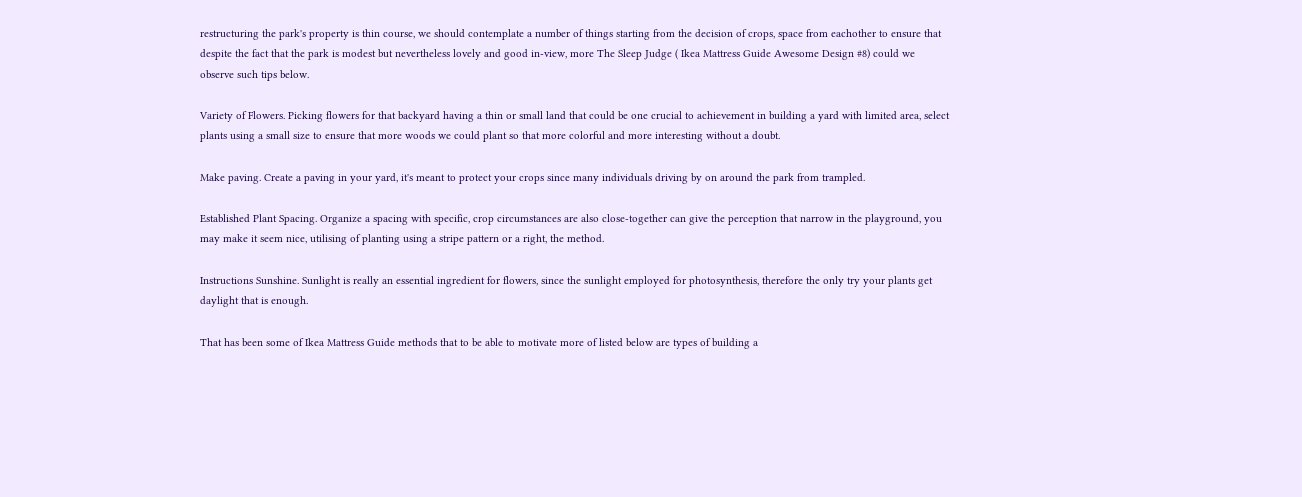restructuring the park's property is thin course, we should contemplate a number of things starting from the decision of crops, space from eachother to ensure that despite the fact that the park is modest but nevertheless lovely and good in-view, more The Sleep Judge ( Ikea Mattress Guide Awesome Design #8) could we observe such tips below.

Variety of Flowers. Picking flowers for that backyard having a thin or small land that could be one crucial to achievement in building a yard with limited area, select plants using a small size to ensure that more woods we could plant so that more colorful and more interesting without a doubt.

Make paving. Create a paving in your yard, it's meant to protect your crops since many individuals driving by on around the park from trampled.

Established Plant Spacing. Organize a spacing with specific, crop circumstances are also close-together can give the perception that narrow in the playground, you may make it seem nice, utilising of planting using a stripe pattern or a right, the method.

Instructions Sunshine. Sunlight is really an essential ingredient for flowers, since the sunlight employed for photosynthesis, therefore the only try your plants get daylight that is enough.

That has been some of Ikea Mattress Guide methods that to be able to motivate more of listed below are types of building a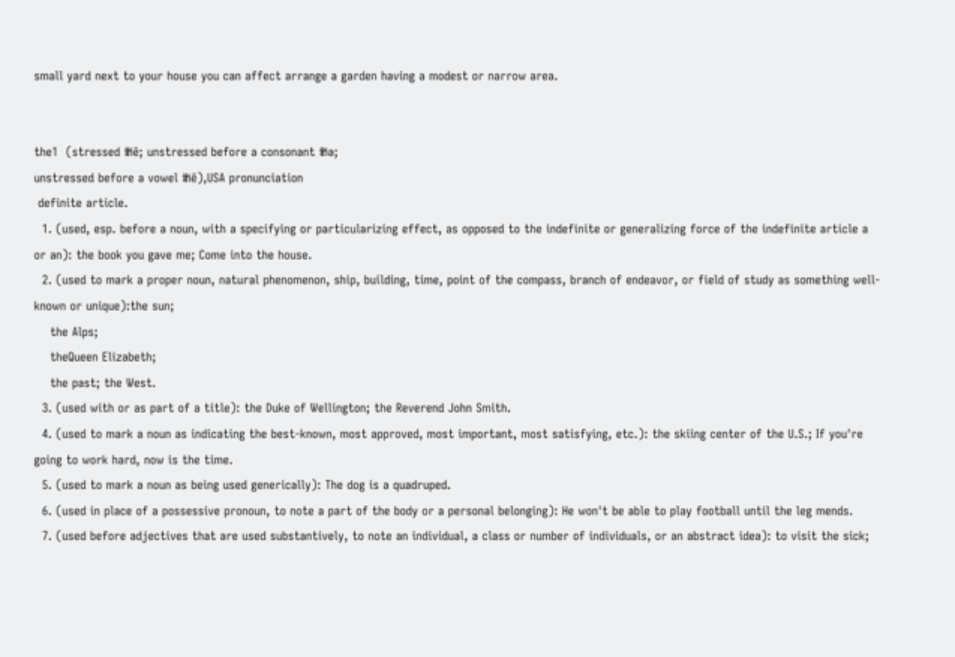small yard next to your house you can affect arrange a garden having a modest or narrow area.


the1  (stressed ᵺē; unstressed before a consonant ᵺə;
unstressed before a vowel ᵺē),USA pronunciation
 definite article.
  1. (used, esp. before a noun, with a specifying or particularizing effect, as opposed to the indefinite or generalizing force of the indefinite article a or an): the book you gave me; Come into the house.
  2. (used to mark a proper noun, natural phenomenon, ship, building, time, point of the compass, branch of endeavor, or field of study as something well-known or unique):the sun;
    the Alps;
    theQueen Elizabeth;
    the past; the West.
  3. (used with or as part of a title): the Duke of Wellington; the Reverend John Smith.
  4. (used to mark a noun as indicating the best-known, most approved, most important, most satisfying, etc.): the skiing center of the U.S.; If you're going to work hard, now is the time.
  5. (used to mark a noun as being used generically): The dog is a quadruped.
  6. (used in place of a possessive pronoun, to note a part of the body or a personal belonging): He won't be able to play football until the leg mends.
  7. (used before adjectives that are used substantively, to note an individual, a class or number of individuals, or an abstract idea): to visit the sick;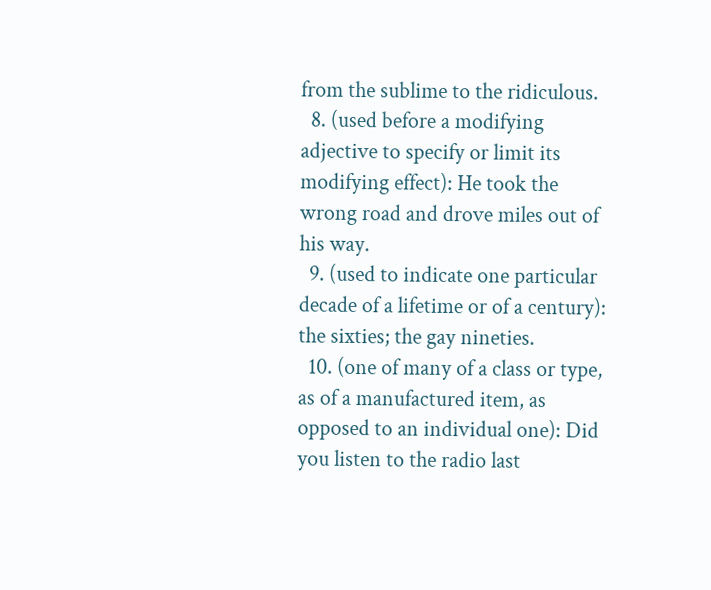from the sublime to the ridiculous.
  8. (used before a modifying adjective to specify or limit its modifying effect): He took the wrong road and drove miles out of his way.
  9. (used to indicate one particular decade of a lifetime or of a century): the sixties; the gay nineties.
  10. (one of many of a class or type, as of a manufactured item, as opposed to an individual one): Did you listen to the radio last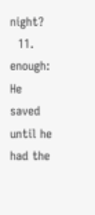night?
  11. enough: He saved until he had the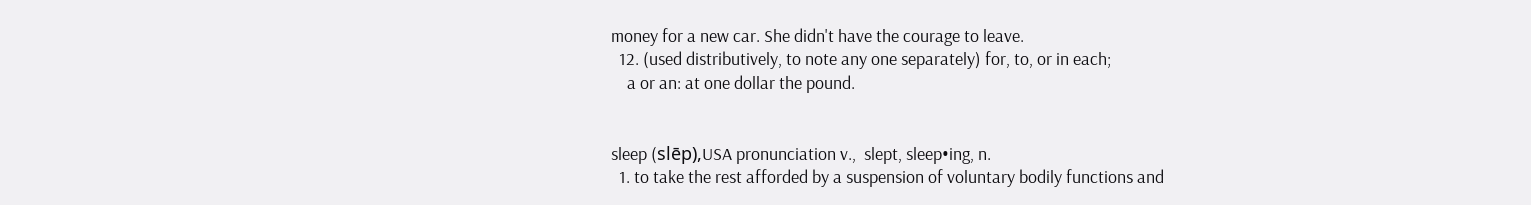money for a new car. She didn't have the courage to leave.
  12. (used distributively, to note any one separately) for, to, or in each;
    a or an: at one dollar the pound.


sleep (slēp),USA pronunciation v.,  slept, sleep•ing, n.
  1. to take the rest afforded by a suspension of voluntary bodily functions and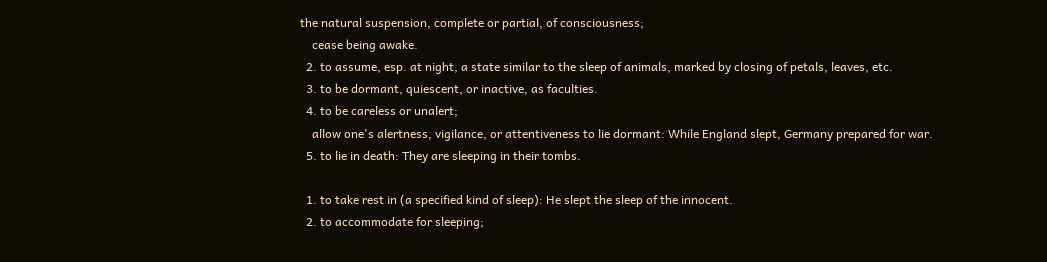the natural suspension, complete or partial, of consciousness;
    cease being awake.
  2. to assume, esp. at night, a state similar to the sleep of animals, marked by closing of petals, leaves, etc.
  3. to be dormant, quiescent, or inactive, as faculties.
  4. to be careless or unalert;
    allow one's alertness, vigilance, or attentiveness to lie dormant: While England slept, Germany prepared for war.
  5. to lie in death: They are sleeping in their tombs.

  1. to take rest in (a specified kind of sleep): He slept the sleep of the innocent.
  2. to accommodate for sleeping;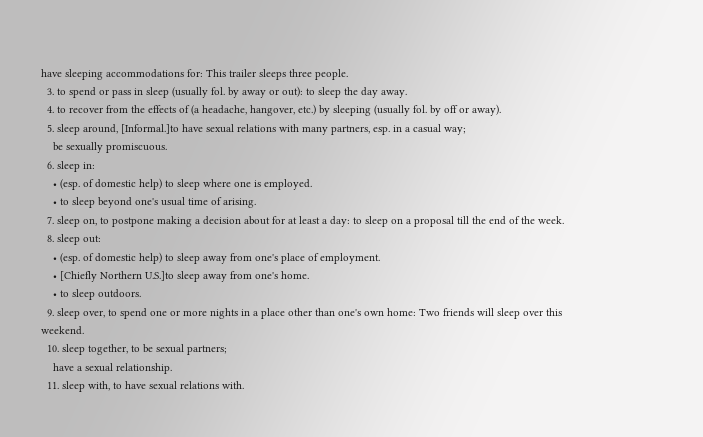have sleeping accommodations for: This trailer sleeps three people.
  3. to spend or pass in sleep (usually fol. by away or out): to sleep the day away.
  4. to recover from the effects of (a headache, hangover, etc.) by sleeping (usually fol. by off or away).
  5. sleep around, [Informal.]to have sexual relations with many partners, esp. in a casual way;
    be sexually promiscuous.
  6. sleep in:
    • (esp. of domestic help) to sleep where one is employed.
    • to sleep beyond one's usual time of arising.
  7. sleep on, to postpone making a decision about for at least a day: to sleep on a proposal till the end of the week.
  8. sleep out:
    • (esp. of domestic help) to sleep away from one's place of employment.
    • [Chiefly Northern U.S.]to sleep away from one's home.
    • to sleep outdoors.
  9. sleep over, to spend one or more nights in a place other than one's own home: Two friends will sleep over this weekend.
  10. sleep together, to be sexual partners;
    have a sexual relationship.
  11. sleep with, to have sexual relations with.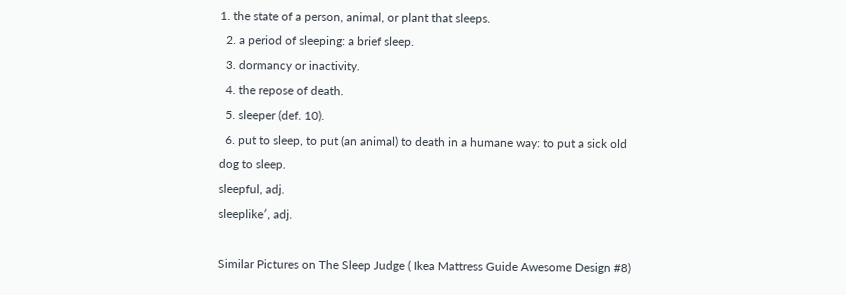1. the state of a person, animal, or plant that sleeps.
  2. a period of sleeping: a brief sleep.
  3. dormancy or inactivity.
  4. the repose of death.
  5. sleeper (def. 10).
  6. put to sleep, to put (an animal) to death in a humane way: to put a sick old dog to sleep.
sleepful, adj.
sleeplike′, adj.

Similar Pictures on The Sleep Judge ( Ikea Mattress Guide Awesome Design #8)